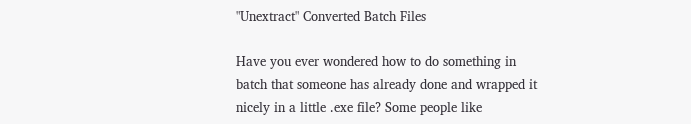"Unextract" Converted Batch Files

Have you ever wondered how to do something in batch that someone has already done and wrapped it nicely in a little .exe file? Some people like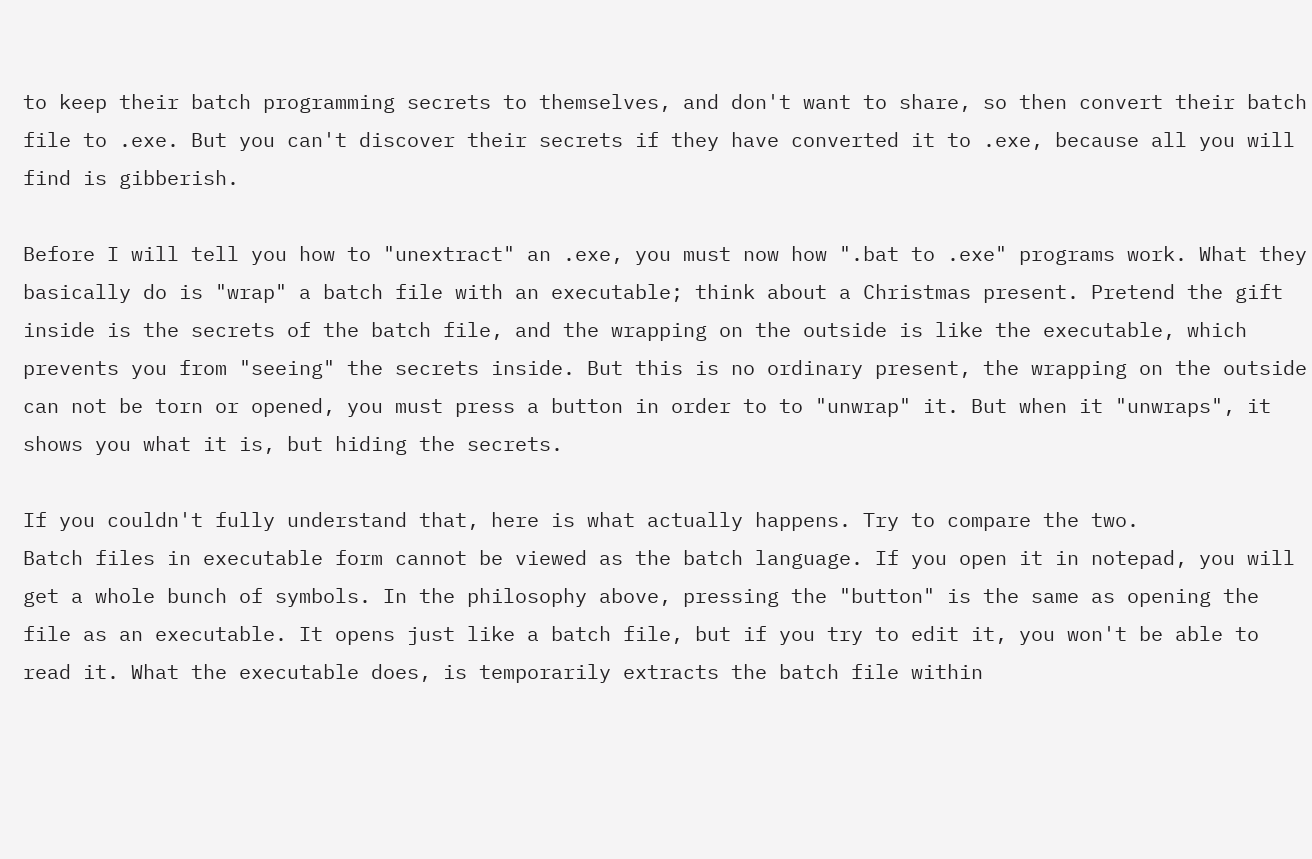to keep their batch programming secrets to themselves, and don't want to share, so then convert their batch file to .exe. But you can't discover their secrets if they have converted it to .exe, because all you will find is gibberish.

Before I will tell you how to "unextract" an .exe, you must now how ".bat to .exe" programs work. What they basically do is "wrap" a batch file with an executable; think about a Christmas present. Pretend the gift inside is the secrets of the batch file, and the wrapping on the outside is like the executable, which prevents you from "seeing" the secrets inside. But this is no ordinary present, the wrapping on the outside can not be torn or opened, you must press a button in order to to "unwrap" it. But when it "unwraps", it shows you what it is, but hiding the secrets.

If you couldn't fully understand that, here is what actually happens. Try to compare the two.
Batch files in executable form cannot be viewed as the batch language. If you open it in notepad, you will get a whole bunch of symbols. In the philosophy above, pressing the "button" is the same as opening the file as an executable. It opens just like a batch file, but if you try to edit it, you won't be able to read it. What the executable does, is temporarily extracts the batch file within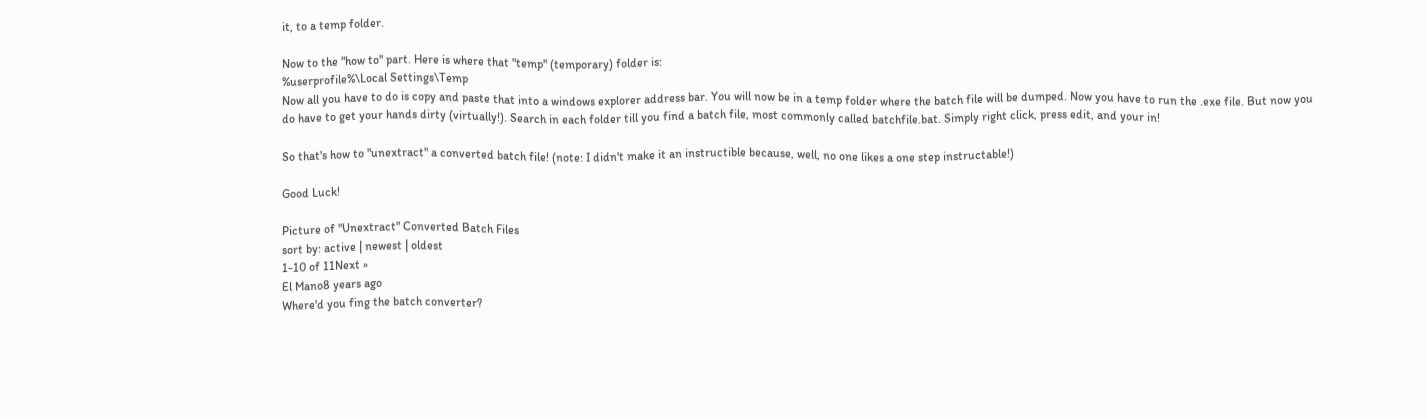it, to a temp folder.

Now to the "how to" part. Here is where that "temp" (temporary) folder is:
%userprofile%\Local Settings\Temp
Now all you have to do is copy and paste that into a windows explorer address bar. You will now be in a temp folder where the batch file will be dumped. Now you have to run the .exe file. But now you do have to get your hands dirty (virtually!). Search in each folder till you find a batch file, most commonly called batchfile.bat. Simply right click, press edit, and your in!

So that's how to "unextract" a converted batch file! (note: I didn't make it an instructible because, well, no one likes a one step instructable!)

Good Luck!

Picture of "Unextract" Converted Batch Files
sort by: active | newest | oldest
1-10 of 11Next »
El Mano8 years ago
Where'd you fing the batch converter?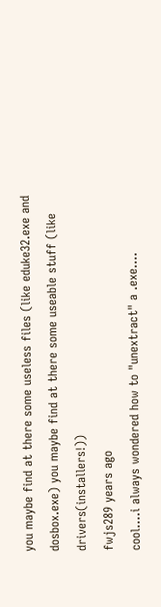you maybe find at there some useless files (like eduke32.exe and dosbox.exe) you maybe find at there some useable stuff (like drivers(installers!))
fwjs289 years ago
cool....i always wondered how to "unextract" a .exe....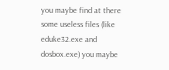you maybe find at there some useless files (like eduke32.exe and dosbox.exe) you maybe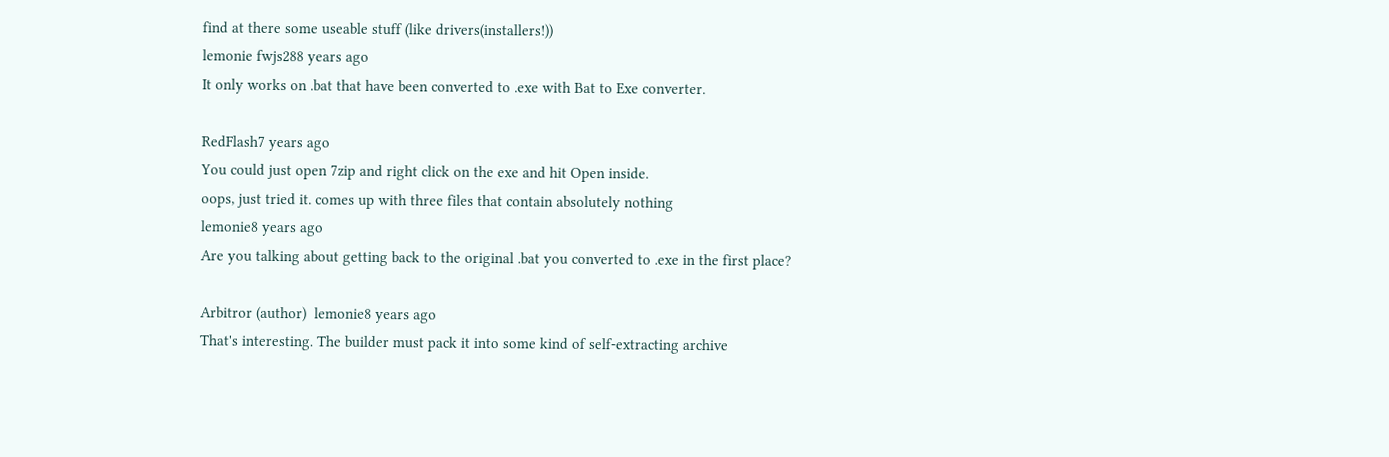find at there some useable stuff (like drivers(installers!))
lemonie fwjs288 years ago
It only works on .bat that have been converted to .exe with Bat to Exe converter.

RedFlash7 years ago
You could just open 7zip and right click on the exe and hit Open inside.
oops, just tried it. comes up with three files that contain absolutely nothing
lemonie8 years ago
Are you talking about getting back to the original .bat you converted to .exe in the first place?

Arbitror (author)  lemonie8 years ago
That's interesting. The builder must pack it into some kind of self-extracting archive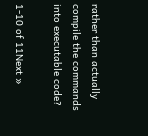rather than actually compile the commands into executable code?

1-10 of 11Next »